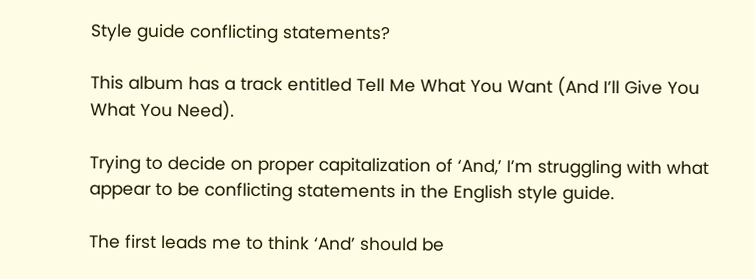Style guide conflicting statements?

This album has a track entitled Tell Me What You Want (And I’ll Give You What You Need).

Trying to decide on proper capitalization of ‘And,’ I’m struggling with what appear to be conflicting statements in the English style guide.

The first leads me to think ‘And’ should be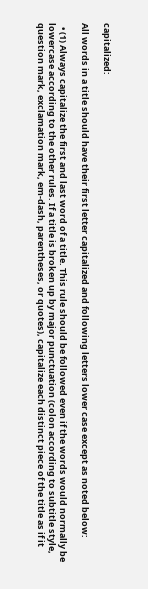capitalized:

All words in a title should have their first letter capitalized and following letters lower case except as noted below:

  • (1) Always capitalize the first and last word of a title. This rule should be followed even if the words would normally be lowercase according to the other rules. If a title is broken up by major punctuation (colon according to subtitle style, question mark, exclamation mark, em-dash, parentheses, or quotes), capitalize each distinct piece of the title as if it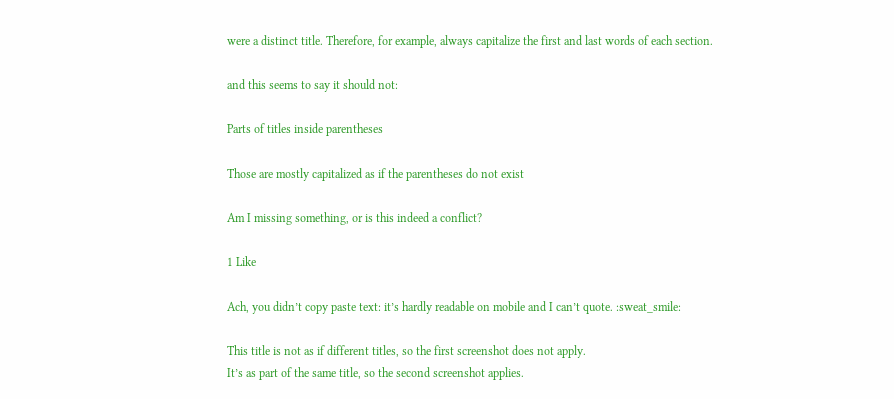were a distinct title. Therefore, for example, always capitalize the first and last words of each section.

and this seems to say it should not:

Parts of titles inside parentheses

Those are mostly capitalized as if the parentheses do not exist

Am I missing something, or is this indeed a conflict?

1 Like

Ach, you didn’t copy paste text: it’s hardly readable on mobile and I can’t quote. :sweat_smile:

This title is not as if different titles, so the first screenshot does not apply.
It’s as part of the same title, so the second screenshot applies.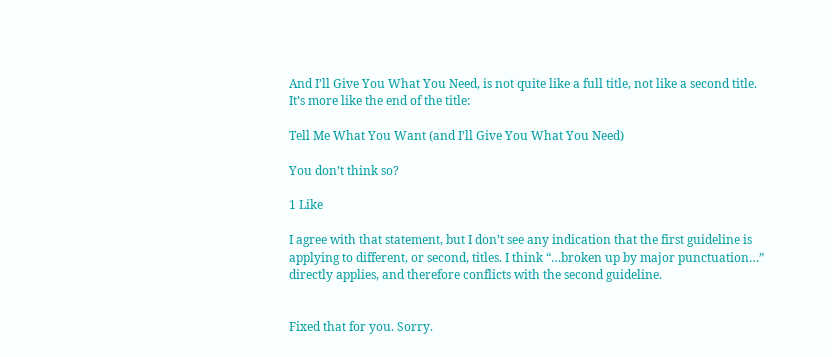And I’ll Give You What You Need, is not quite like a full title, not like a second title.
It’s more like the end of the title:

Tell Me What You Want (and I’ll Give You What You Need)

You don’t think so?

1 Like

I agree with that statement, but I don’t see any indication that the first guideline is applying to different, or second, titles. I think “…broken up by major punctuation…” directly applies, and therefore conflicts with the second guideline.


Fixed that for you. Sorry.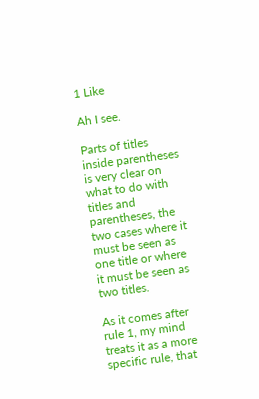1 Like

Ah I see.

Parts of titles inside parentheses is very clear on what to do with titles and parentheses, the two cases where it must be seen as one title or where it must be seen as two titles.

As it comes after rule 1, my mind treats it as a more specific rule, that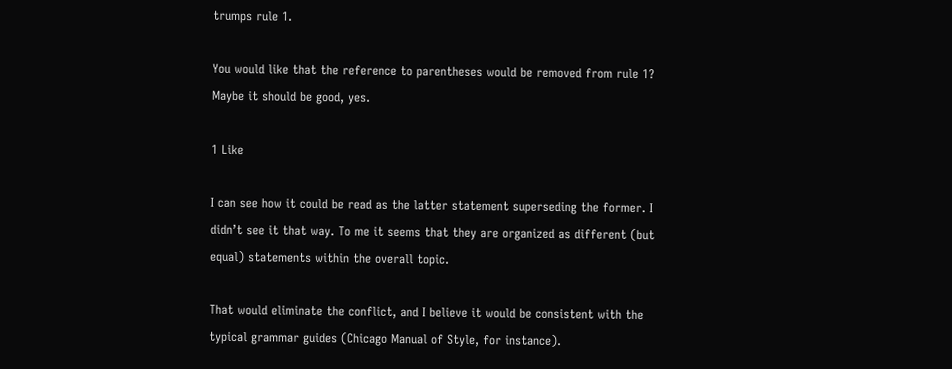trumps rule 1.

You would like that the reference to parentheses would be removed from rule 1?
Maybe it should be good, yes.

1 Like

I can see how it could be read as the latter statement superseding the former. I didn’t see it that way. To me it seems that they are organized as different (but equal) statements within the overall topic.

That would eliminate the conflict, and I believe it would be consistent with the typical grammar guides (Chicago Manual of Style, for instance).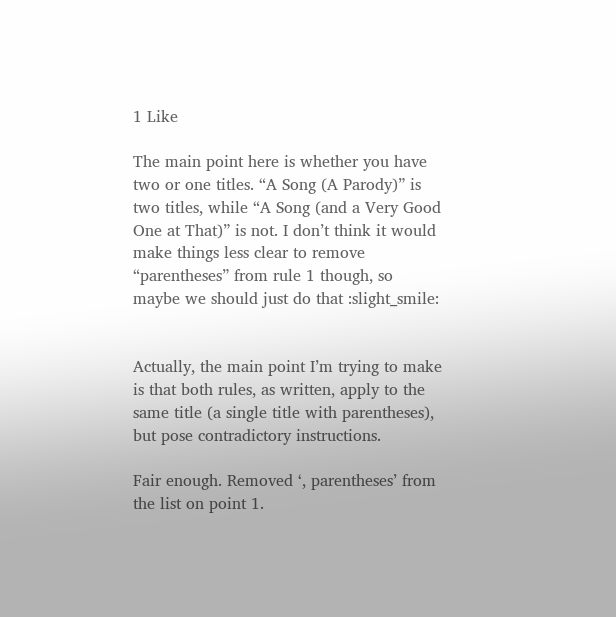1 Like

The main point here is whether you have two or one titles. “A Song (A Parody)” is two titles, while “A Song (and a Very Good One at That)” is not. I don’t think it would make things less clear to remove “parentheses” from rule 1 though, so maybe we should just do that :slight_smile:


Actually, the main point I’m trying to make is that both rules, as written, apply to the same title (a single title with parentheses), but pose contradictory instructions.

Fair enough. Removed ‘, parentheses’ from the list on point 1.